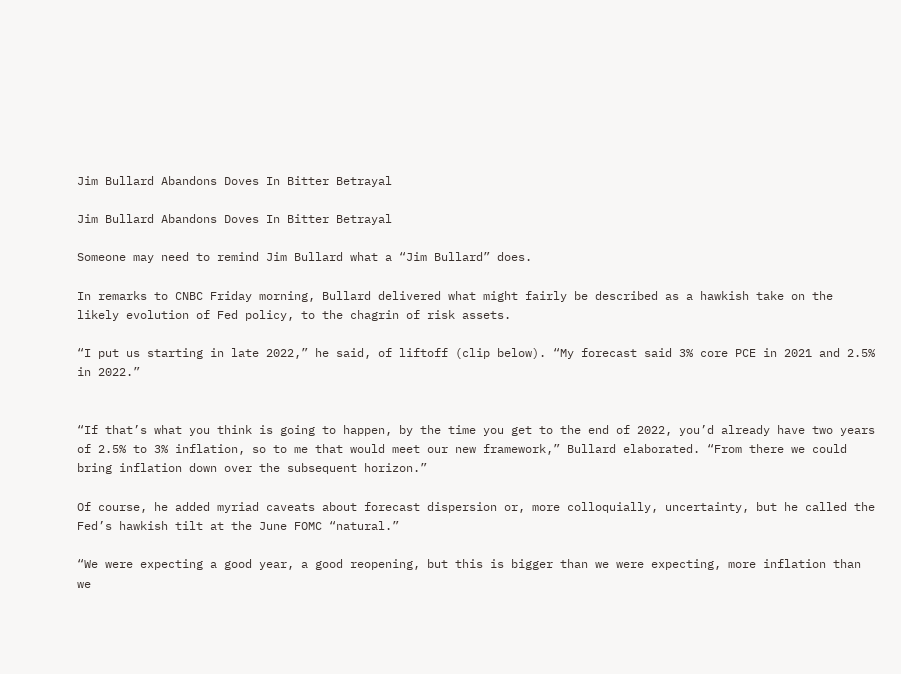Jim Bullard Abandons Doves In Bitter Betrayal

Jim Bullard Abandons Doves In Bitter Betrayal

Someone may need to remind Jim Bullard what a “Jim Bullard” does.

In remarks to CNBC Friday morning, Bullard delivered what might fairly be described as a hawkish take on the likely evolution of Fed policy, to the chagrin of risk assets.

“I put us starting in late 2022,” he said, of liftoff (clip below). “My forecast said 3% core PCE in 2021 and 2.5% in 2022.”


“If that’s what you think is going to happen, by the time you get to the end of 2022, you’d already have two years of 2.5% to 3% inflation, so to me that would meet our new framework,” Bullard elaborated. “From there we could bring inflation down over the subsequent horizon.”

Of course, he added myriad caveats about forecast dispersion or, more colloquially, uncertainty, but he called the Fed’s hawkish tilt at the June FOMC “natural.”

“We were expecting a good year, a good reopening, but this is bigger than we were expecting, more inflation than we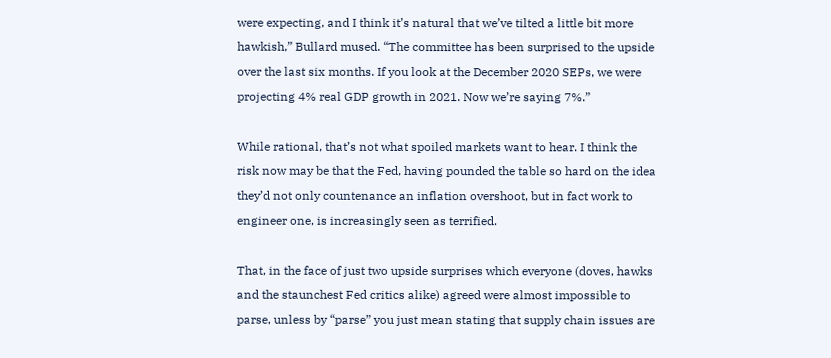were expecting, and I think it’s natural that we’ve tilted a little bit more hawkish,” Bullard mused. “The committee has been surprised to the upside over the last six months. If you look at the December 2020 SEPs, we were projecting 4% real GDP growth in 2021. Now we’re saying 7%.”

While rational, that’s not what spoiled markets want to hear. I think the risk now may be that the Fed, having pounded the table so hard on the idea they’d not only countenance an inflation overshoot, but in fact work to engineer one, is increasingly seen as terrified.

That, in the face of just two upside surprises which everyone (doves, hawks and the staunchest Fed critics alike) agreed were almost impossible to parse, unless by “parse” you just mean stating that supply chain issues are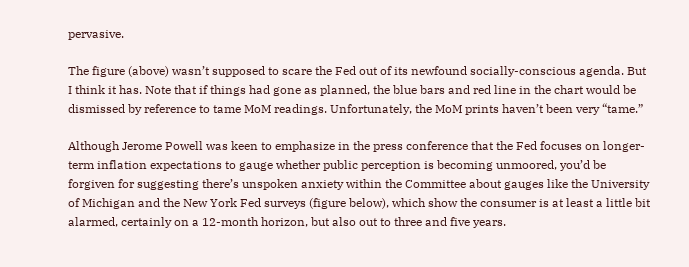pervasive.

The figure (above) wasn’t supposed to scare the Fed out of its newfound socially-conscious agenda. But I think it has. Note that if things had gone as planned, the blue bars and red line in the chart would be dismissed by reference to tame MoM readings. Unfortunately, the MoM prints haven’t been very “tame.”

Although Jerome Powell was keen to emphasize in the press conference that the Fed focuses on longer-term inflation expectations to gauge whether public perception is becoming unmoored, you’d be forgiven for suggesting there’s unspoken anxiety within the Committee about gauges like the University of Michigan and the New York Fed surveys (figure below), which show the consumer is at least a little bit alarmed, certainly on a 12-month horizon, but also out to three and five years.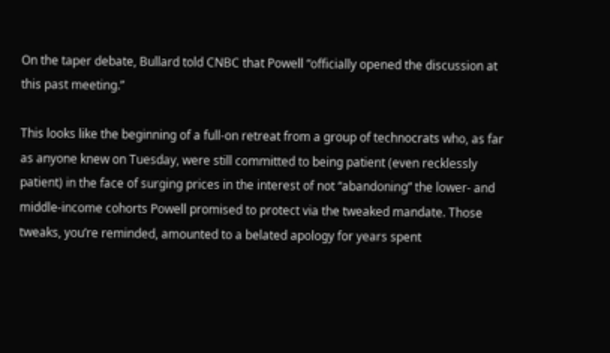On the taper debate, Bullard told CNBC that Powell “officially opened the discussion at this past meeting.”

This looks like the beginning of a full-on retreat from a group of technocrats who, as far as anyone knew on Tuesday, were still committed to being patient (even recklessly patient) in the face of surging prices in the interest of not “abandoning” the lower- and middle-income cohorts Powell promised to protect via the tweaked mandate. Those tweaks, you’re reminded, amounted to a belated apology for years spent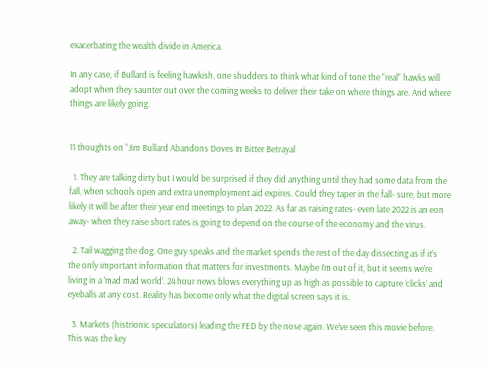exacerbating the wealth divide in America.

In any case, if Bullard is feeling hawkish, one shudders to think what kind of tone the “real” hawks will adopt when they saunter out over the coming weeks to deliver their take on where things are. And where things are likely going.


11 thoughts on “Jim Bullard Abandons Doves In Bitter Betrayal

  1. They are talking dirty but I would be surprised if they did anything until they had some data from the fall, when schools open and extra unemployment aid expires. Could they taper in the fall- sure, but more likely it will be after their year end meetings to plan 2022. As far as raising rates- even late 2022 is an eon away- when they raise short rates is going to depend on the course of the economy and the virus.

  2. Tail wagging the dog. One guy speaks and the market spends the rest of the day dissecting as if it’s the only important information that matters for investments. Maybe I’m out of it, but it seems we’re living in a ‘mad mad world’. 24 hour news blows everything up as high as possible to capture ‘clicks’ and eyeballs at any cost. Reality has become only what the digital screen says it is.

  3. Markets (histrionic speculators) leading the FED by the nose again. We’ve seen this movie before. This was the key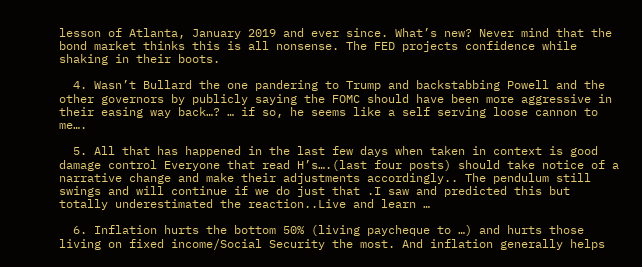lesson of Atlanta, January 2019 and ever since. What’s new? Never mind that the bond market thinks this is all nonsense. The FED projects confidence while shaking in their boots.

  4. Wasn’t Bullard the one pandering to Trump and backstabbing Powell and the other governors by publicly saying the FOMC should have been more aggressive in their easing way back…? … if so, he seems like a self serving loose cannon to me….

  5. All that has happened in the last few days when taken in context is good damage control Everyone that read H’s….(last four posts) should take notice of a narrative change and make their adjustments accordingly.. The pendulum still swings and will continue if we do just that .I saw and predicted this but totally underestimated the reaction..Live and learn …

  6. Inflation hurts the bottom 50% (living paycheque to …) and hurts those living on fixed income/Social Security the most. And inflation generally helps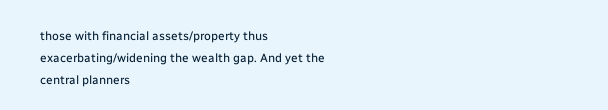those with financial assets/property thus exacerbating/widening the wealth gap. And yet the central planners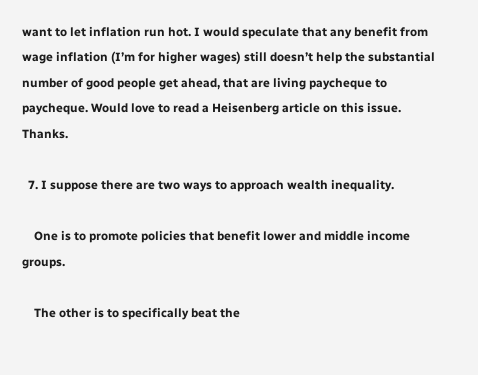want to let inflation run hot. I would speculate that any benefit from wage inflation (I’m for higher wages) still doesn’t help the substantial number of good people get ahead, that are living paycheque to paycheque. Would love to read a Heisenberg article on this issue. Thanks.

  7. I suppose there are two ways to approach wealth inequality.

    One is to promote policies that benefit lower and middle income groups.

    The other is to specifically beat the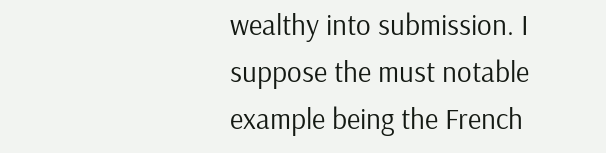wealthy into submission. I suppose the must notable example being the French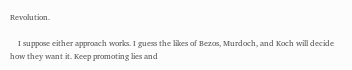Revolution.

    I suppose either approach works. I guess the likes of Bezos, Murdoch, and Koch will decide how they want it. Keep promoting lies and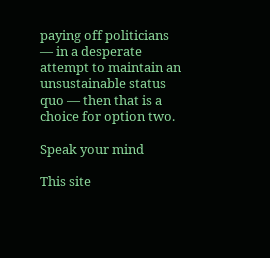paying off politicians — in a desperate attempt to maintain an unsustainable status quo — then that is a choice for option two.

Speak your mind

This site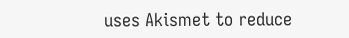uses Akismet to reduce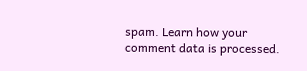spam. Learn how your comment data is processed.